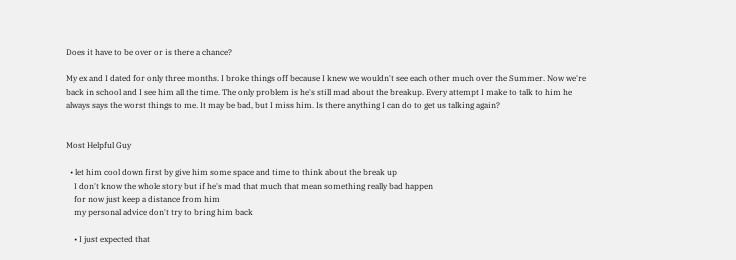Does it have to be over or is there a chance?

My ex and I dated for only three months. I broke things off because I knew we wouldn't see each other much over the Summer. Now we're back in school and I see him all the time. The only problem is he's still mad about the breakup. Every attempt I make to talk to him he always says the worst things to me. It may be bad, but I miss him. Is there anything I can do to get us talking again?


Most Helpful Guy

  • let him cool down first by give him some space and time to think about the break up
    I don't know the whole story but if he's mad that much that mean something really bad happen
    for now just keep a distance from him
    my personal advice don't try to bring him back

    • I just expected that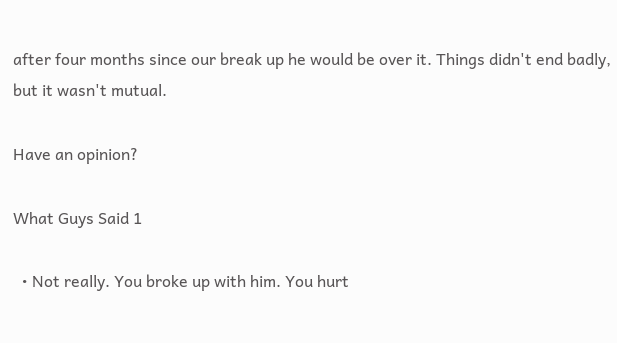after four months since our break up he would be over it. Things didn't end badly, but it wasn't mutual.

Have an opinion?

What Guys Said 1

  • Not really. You broke up with him. You hurt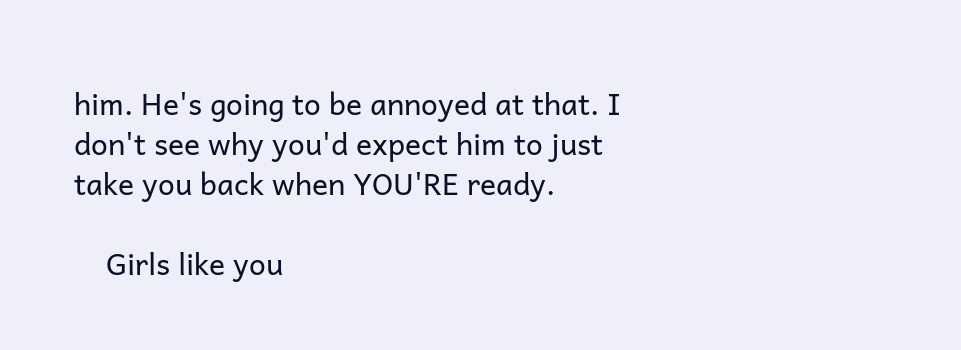him. He's going to be annoyed at that. I don't see why you'd expect him to just take you back when YOU'RE ready.

    Girls like you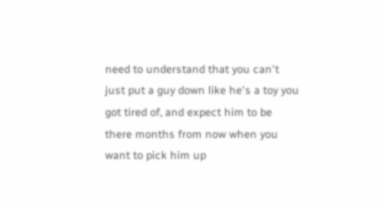need to understand that you can't just put a guy down like he's a toy you got tired of, and expect him to be there months from now when you want to pick him up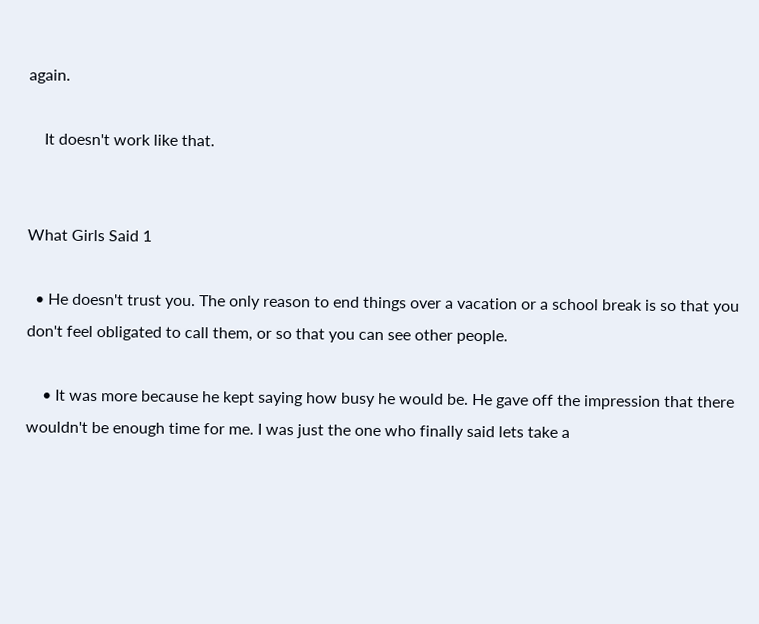again.

    It doesn't work like that.


What Girls Said 1

  • He doesn't trust you. The only reason to end things over a vacation or a school break is so that you don't feel obligated to call them, or so that you can see other people.

    • It was more because he kept saying how busy he would be. He gave off the impression that there wouldn't be enough time for me. I was just the one who finally said lets take a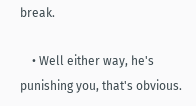break.

    • Well either way, he's punishing you, that's obvious.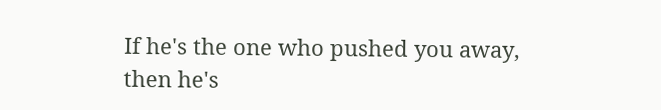If he's the one who pushed you away, then he's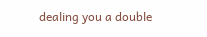dealing you a double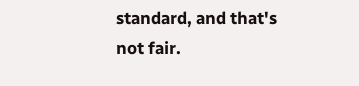standard, and that's not fair.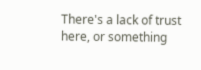There's a lack of trust here, or something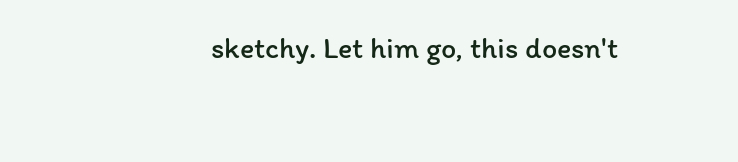sketchy. Let him go, this doesn't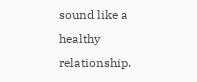sound like a healthy relationship.